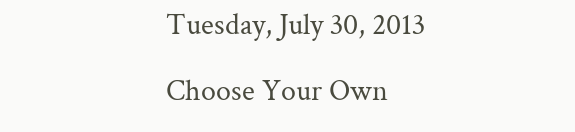Tuesday, July 30, 2013

Choose Your Own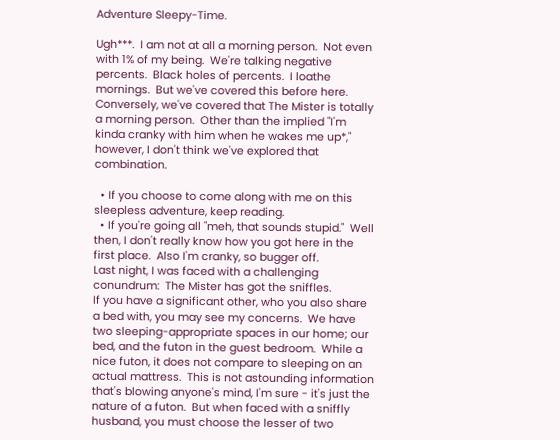Adventure Sleepy-Time.

Ugh***.  I am not at all a morning person.  Not even with 1% of my being.  We're talking negative percents.  Black holes of percents.  I loathe mornings.  But we've covered this before here.  Conversely, we've covered that The Mister is totally a morning person.  Other than the implied "I'm kinda cranky with him when he wakes me up*," however, I don't think we've explored that combination.

  • If you choose to come along with me on this sleepless adventure, keep reading.
  • If you're going all "meh, that sounds stupid."  Well then, I don't really know how you got here in the first place.  Also I'm cranky, so bugger off.
Last night, I was faced with a challenging conundrum:  The Mister has got the sniffles.
If you have a significant other, who you also share a bed with, you may see my concerns.  We have two sleeping-appropriate spaces in our home; our bed, and the futon in the guest bedroom.  While a nice futon, it does not compare to sleeping on an actual mattress.  This is not astounding information that's blowing anyone's mind, I'm sure - it's just the nature of a futon.  But when faced with a sniffly husband, you must choose the lesser of two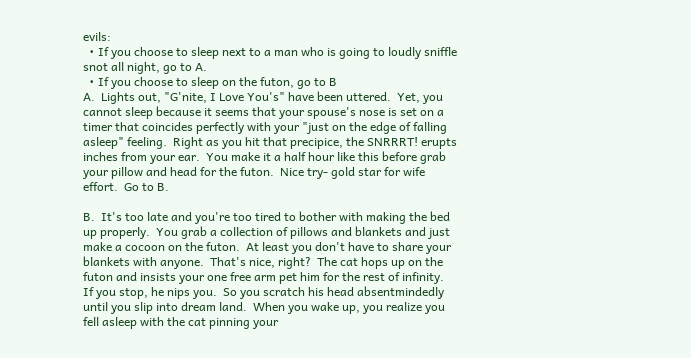evils:
  • If you choose to sleep next to a man who is going to loudly sniffle snot all night, go to A.
  • If you choose to sleep on the futon, go to B
A.  Lights out, "G'nite, I Love You's" have been uttered.  Yet, you cannot sleep because it seems that your spouse's nose is set on a timer that coincides perfectly with your "just on the edge of falling asleep" feeling.  Right as you hit that precipice, the SNRRRT! erupts inches from your ear.  You make it a half hour like this before grab your pillow and head for the futon.  Nice try- gold star for wife effort.  Go to B.

B.  It's too late and you're too tired to bother with making the bed up properly.  You grab a collection of pillows and blankets and just make a cocoon on the futon.  At least you don't have to share your blankets with anyone.  That's nice, right?  The cat hops up on the futon and insists your one free arm pet him for the rest of infinity.  If you stop, he nips you.  So you scratch his head absentmindedly until you slip into dream land.  When you wake up, you realize you fell asleep with the cat pinning your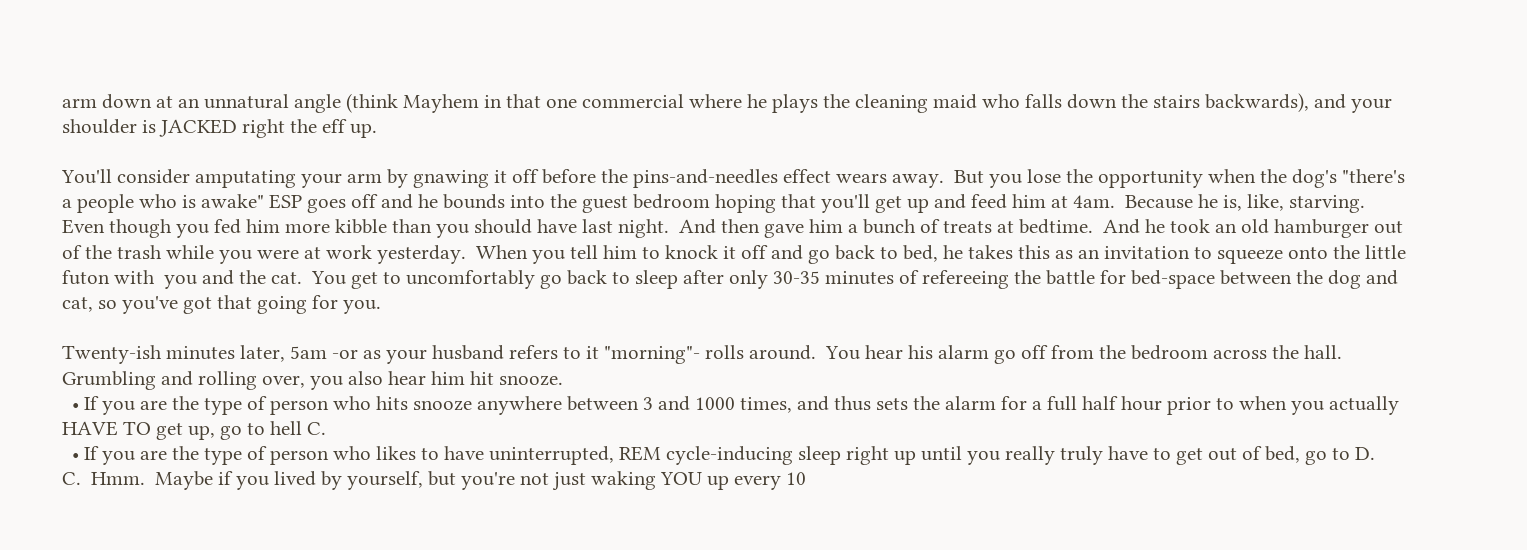arm down at an unnatural angle (think Mayhem in that one commercial where he plays the cleaning maid who falls down the stairs backwards), and your shoulder is JACKED right the eff up.

You'll consider amputating your arm by gnawing it off before the pins-and-needles effect wears away.  But you lose the opportunity when the dog's "there's a people who is awake" ESP goes off and he bounds into the guest bedroom hoping that you'll get up and feed him at 4am.  Because he is, like, starving.  Even though you fed him more kibble than you should have last night.  And then gave him a bunch of treats at bedtime.  And he took an old hamburger out of the trash while you were at work yesterday.  When you tell him to knock it off and go back to bed, he takes this as an invitation to squeeze onto the little futon with  you and the cat.  You get to uncomfortably go back to sleep after only 30-35 minutes of refereeing the battle for bed-space between the dog and cat, so you've got that going for you.

Twenty-ish minutes later, 5am -or as your husband refers to it "morning"- rolls around.  You hear his alarm go off from the bedroom across the hall.  Grumbling and rolling over, you also hear him hit snooze.
  • If you are the type of person who hits snooze anywhere between 3 and 1000 times, and thus sets the alarm for a full half hour prior to when you actually HAVE TO get up, go to hell C.
  • If you are the type of person who likes to have uninterrupted, REM cycle-inducing sleep right up until you really truly have to get out of bed, go to D.
C.  Hmm.  Maybe if you lived by yourself, but you're not just waking YOU up every 10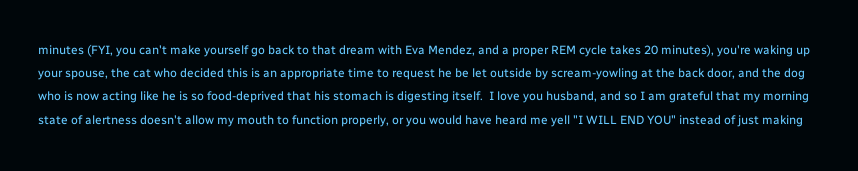minutes (FYI, you can't make yourself go back to that dream with Eva Mendez, and a proper REM cycle takes 20 minutes), you're waking up your spouse, the cat who decided this is an appropriate time to request he be let outside by scream-yowling at the back door, and the dog who is now acting like he is so food-deprived that his stomach is digesting itself.  I love you husband, and so I am grateful that my morning state of alertness doesn't allow my mouth to function properly, or you would have heard me yell "I WILL END YOU" instead of just making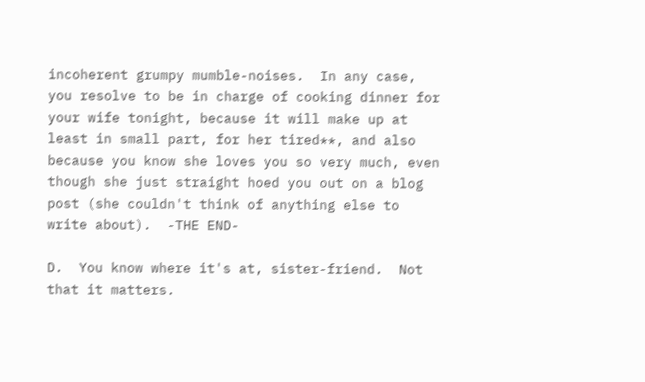incoherent grumpy mumble-noises.  In any case, you resolve to be in charge of cooking dinner for your wife tonight, because it will make up at least in small part, for her tired**, and also because you know she loves you so very much, even though she just straight hoed you out on a blog post (she couldn't think of anything else to write about).  -THE END-

D.  You know where it's at, sister-friend.  Not that it matters.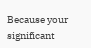Because your significant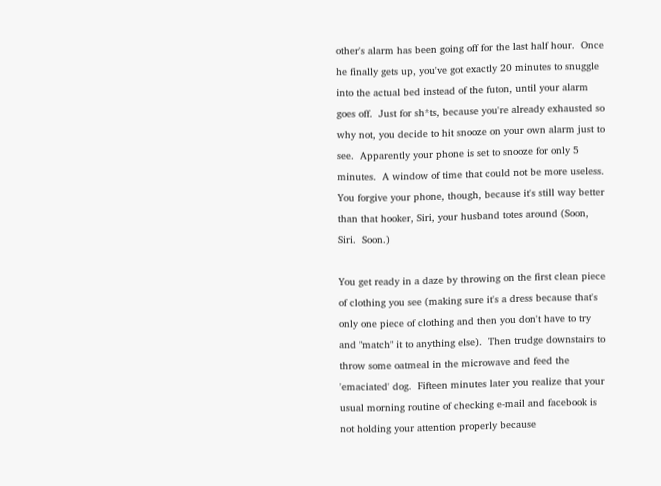other's alarm has been going off for the last half hour.  Once he finally gets up, you've got exactly 20 minutes to snuggle into the actual bed instead of the futon, until your alarm goes off.  Just for sh*ts, because you're already exhausted so why not, you decide to hit snooze on your own alarm just to see.  Apparently your phone is set to snooze for only 5 minutes.  A window of time that could not be more useless.  You forgive your phone, though, because it's still way better than that hooker, Siri, your husband totes around (Soon, Siri.  Soon.)

You get ready in a daze by throwing on the first clean piece of clothing you see (making sure it's a dress because that's only one piece of clothing and then you don't have to try and "match" it to anything else).  Then trudge downstairs to throw some oatmeal in the microwave and feed the 'emaciated' dog.  Fifteen minutes later you realize that your usual morning routine of checking e-mail and facebook is not holding your attention properly because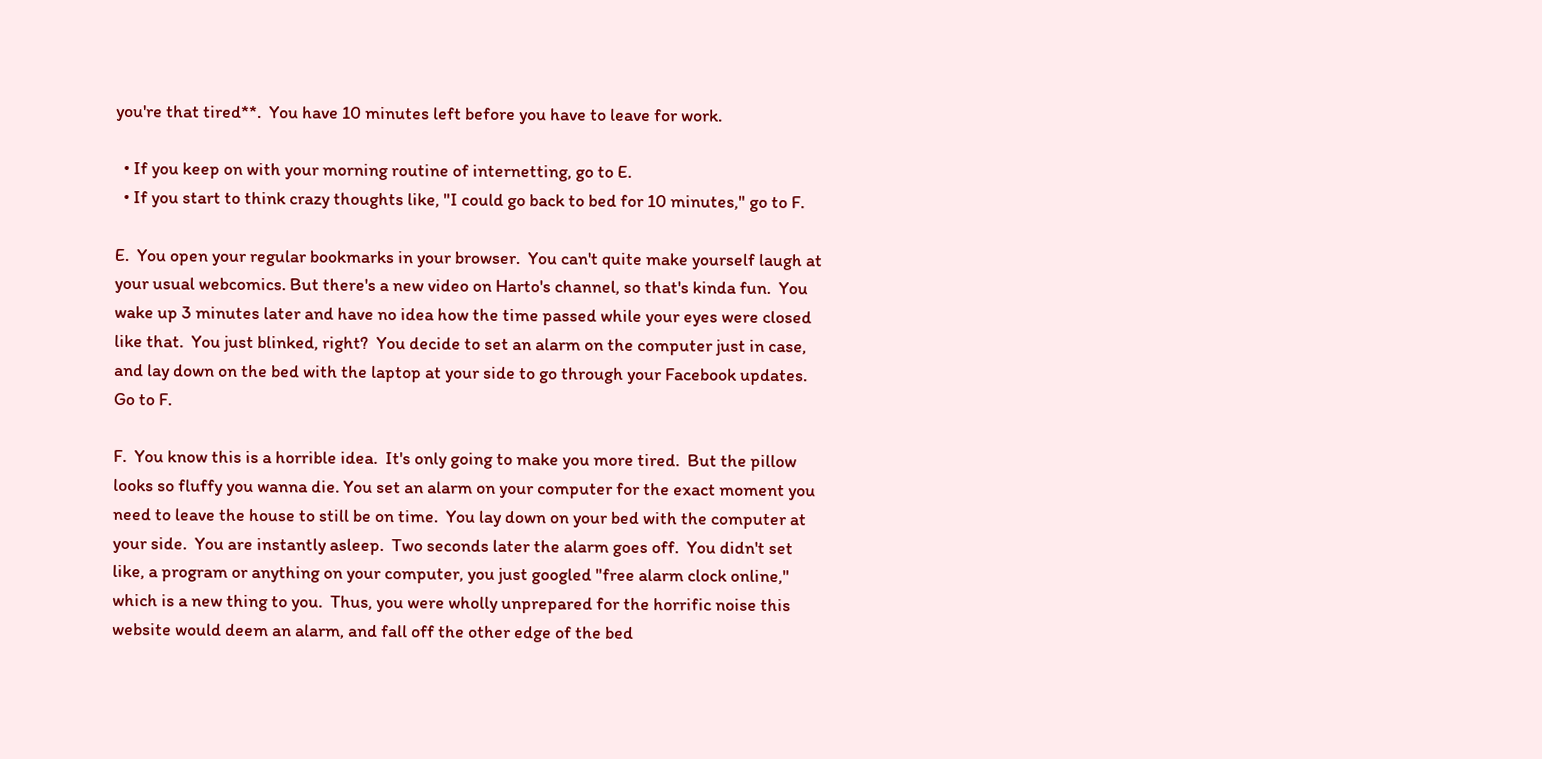you're that tired**.  You have 10 minutes left before you have to leave for work.

  • If you keep on with your morning routine of internetting, go to E.
  • If you start to think crazy thoughts like, "I could go back to bed for 10 minutes," go to F.

E.  You open your regular bookmarks in your browser.  You can't quite make yourself laugh at your usual webcomics. But there's a new video on Harto's channel, so that's kinda fun.  You wake up 3 minutes later and have no idea how the time passed while your eyes were closed like that.  You just blinked, right?  You decide to set an alarm on the computer just in case, and lay down on the bed with the laptop at your side to go through your Facebook updates.  Go to F.

F.  You know this is a horrible idea.  It's only going to make you more tired.  But the pillow looks so fluffy you wanna die. You set an alarm on your computer for the exact moment you need to leave the house to still be on time.  You lay down on your bed with the computer at your side.  You are instantly asleep.  Two seconds later the alarm goes off.  You didn't set like, a program or anything on your computer, you just googled "free alarm clock online," which is a new thing to you.  Thus, you were wholly unprepared for the horrific noise this website would deem an alarm, and fall off the other edge of the bed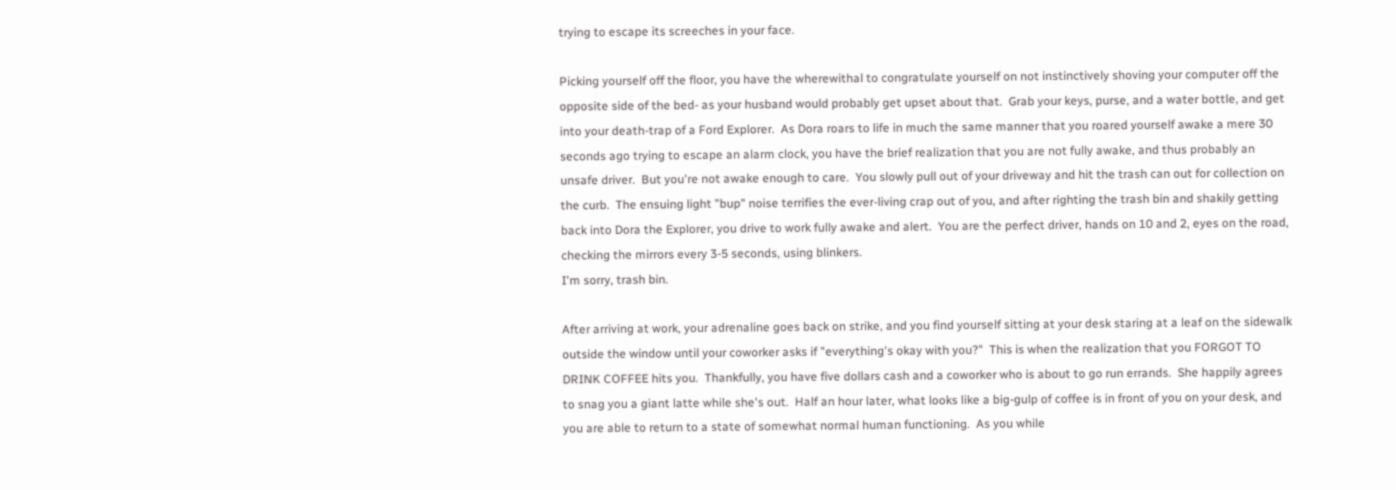trying to escape its screeches in your face.

Picking yourself off the floor, you have the wherewithal to congratulate yourself on not instinctively shoving your computer off the opposite side of the bed- as your husband would probably get upset about that.  Grab your keys, purse, and a water bottle, and get into your death-trap of a Ford Explorer.  As Dora roars to life in much the same manner that you roared yourself awake a mere 30 seconds ago trying to escape an alarm clock, you have the brief realization that you are not fully awake, and thus probably an unsafe driver.  But you're not awake enough to care.  You slowly pull out of your driveway and hit the trash can out for collection on the curb.  The ensuing light "bup" noise terrifies the ever-living crap out of you, and after righting the trash bin and shakily getting back into Dora the Explorer, you drive to work fully awake and alert.  You are the perfect driver, hands on 10 and 2, eyes on the road, checking the mirrors every 3-5 seconds, using blinkers.
I'm sorry, trash bin.

After arriving at work, your adrenaline goes back on strike, and you find yourself sitting at your desk staring at a leaf on the sidewalk outside the window until your coworker asks if "everything's okay with you?"  This is when the realization that you FORGOT TO DRINK COFFEE hits you.  Thankfully, you have five dollars cash and a coworker who is about to go run errands.  She happily agrees to snag you a giant latte while she's out.  Half an hour later, what looks like a big-gulp of coffee is in front of you on your desk, and you are able to return to a state of somewhat normal human functioning.  As you while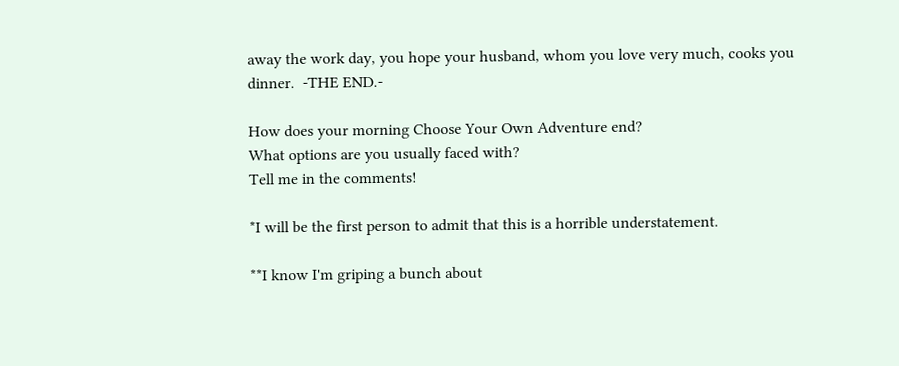away the work day, you hope your husband, whom you love very much, cooks you dinner.  -THE END.-

How does your morning Choose Your Own Adventure end?
What options are you usually faced with?
Tell me in the comments!

*I will be the first person to admit that this is a horrible understatement.

**I know I'm griping a bunch about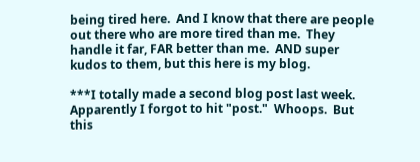being tired here.  And I know that there are people out there who are more tired than me.  They handle it far, FAR better than me.  AND super kudos to them, but this here is my blog.

***I totally made a second blog post last week.  Apparently I forgot to hit "post."  Whoops.  But this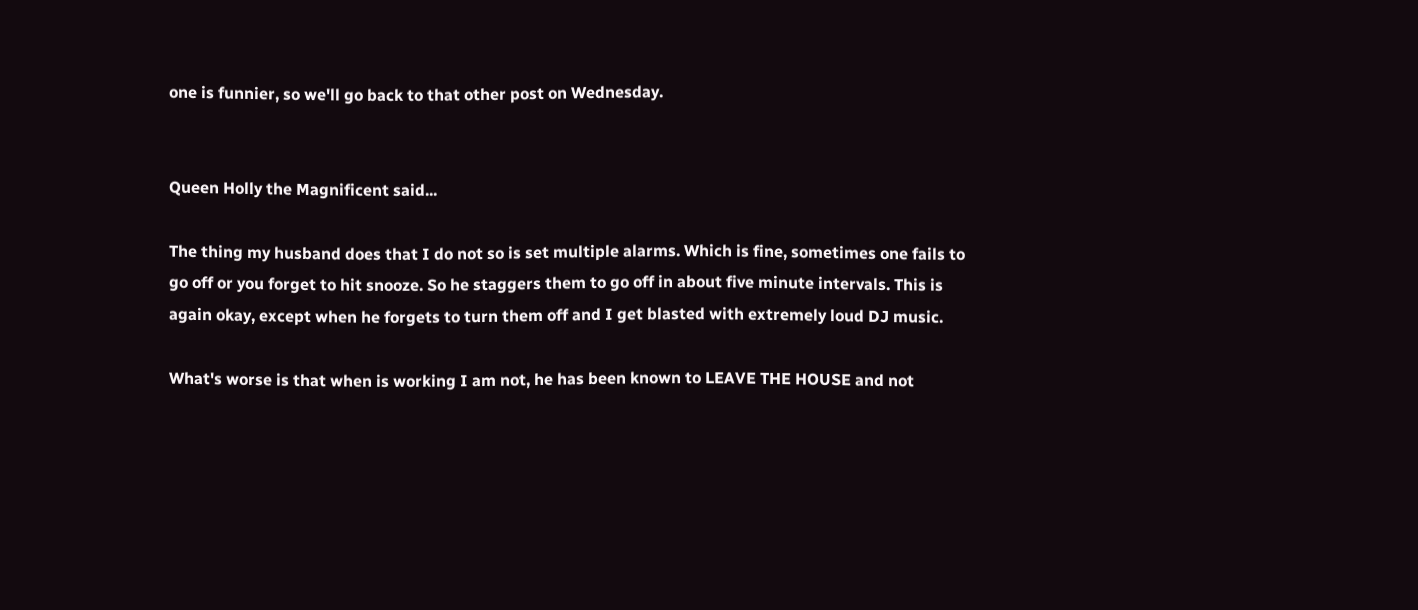one is funnier, so we'll go back to that other post on Wednesday.


Queen Holly the Magnificent said...

The thing my husband does that I do not so is set multiple alarms. Which is fine, sometimes one fails to go off or you forget to hit snooze. So he staggers them to go off in about five minute intervals. This is again okay, except when he forgets to turn them off and I get blasted with extremely loud DJ music.

What's worse is that when is working I am not, he has been known to LEAVE THE HOUSE and not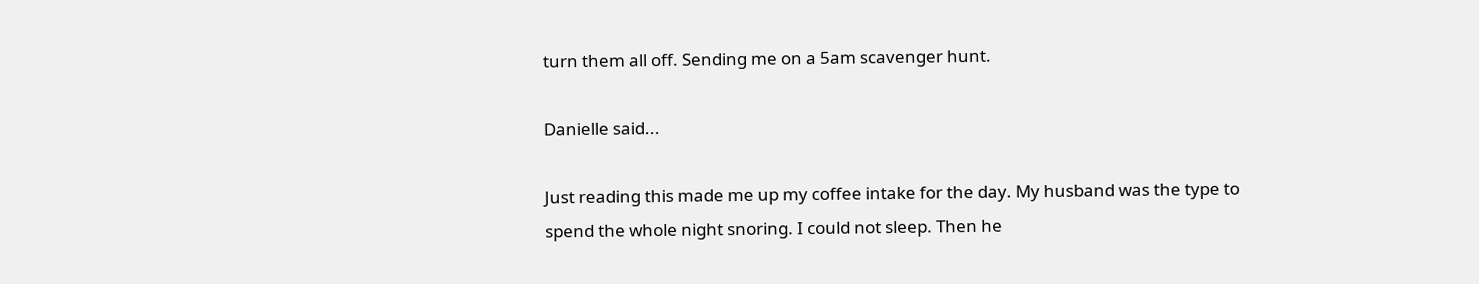turn them all off. Sending me on a 5am scavenger hunt.

Danielle said...

Just reading this made me up my coffee intake for the day. My husband was the type to spend the whole night snoring. I could not sleep. Then he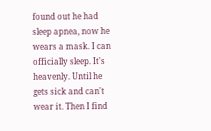found out he had sleep apnea, now he wears a mask. I can officially sleep. It's heavenly. Until he gets sick and can't wear it. Then I find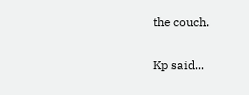the couch.

Kp said...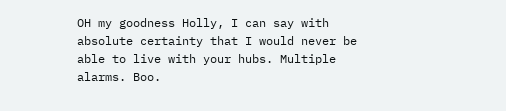OH my goodness Holly, I can say with absolute certainty that I would never be able to live with your hubs. Multiple alarms. Boo.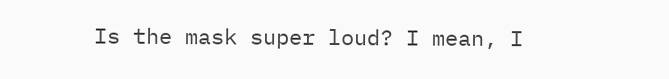Is the mask super loud? I mean, I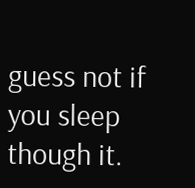guess not if you sleep though it.